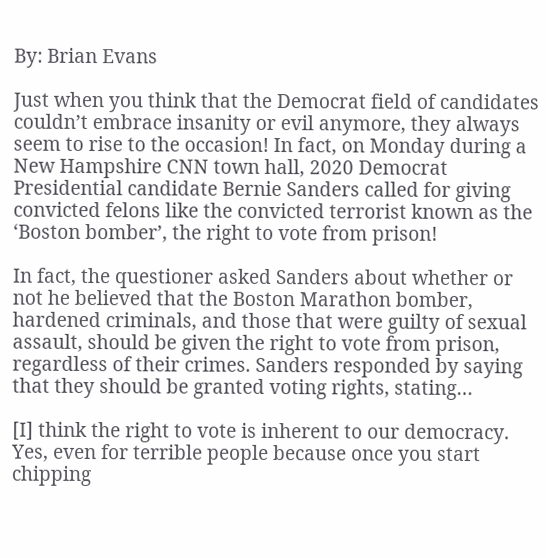By: Brian Evans

Just when you think that the Democrat field of candidates couldn’t embrace insanity or evil anymore, they always seem to rise to the occasion! In fact, on Monday during a New Hampshire CNN town hall, 2020 Democrat Presidential candidate Bernie Sanders called for giving convicted felons like the convicted terrorist known as the ‘Boston bomber’, the right to vote from prison!

In fact, the questioner asked Sanders about whether or not he believed that the Boston Marathon bomber, hardened criminals, and those that were guilty of sexual assault, should be given the right to vote from prison, regardless of their crimes. Sanders responded by saying that they should be granted voting rights, stating…

[I] think the right to vote is inherent to our democracy. Yes, even for terrible people because once you start chipping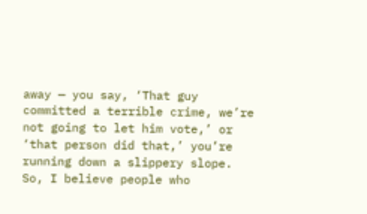away — you say, ‘That guy committed a terrible crime, we’re not going to let him vote,’ or ‘that person did that,’ you’re running down a slippery slope. So, I believe people who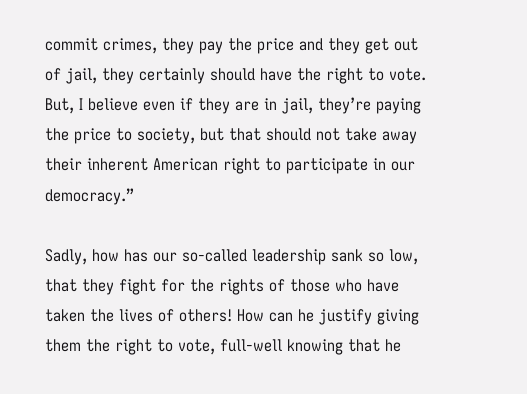commit crimes, they pay the price and they get out of jail, they certainly should have the right to vote. But, I believe even if they are in jail, they’re paying the price to society, but that should not take away their inherent American right to participate in our democracy.”

Sadly, how has our so-called leadership sank so low, that they fight for the rights of those who have taken the lives of others! How can he justify giving them the right to vote, full-well knowing that he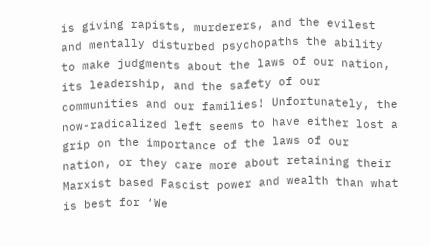is giving rapists, murderers, and the evilest and mentally disturbed psychopaths the ability to make judgments about the laws of our nation, its leadership, and the safety of our communities and our families! Unfortunately, the now-radicalized left seems to have either lost a grip on the importance of the laws of our nation, or they care more about retaining their Marxist based Fascist power and wealth than what is best for ‘We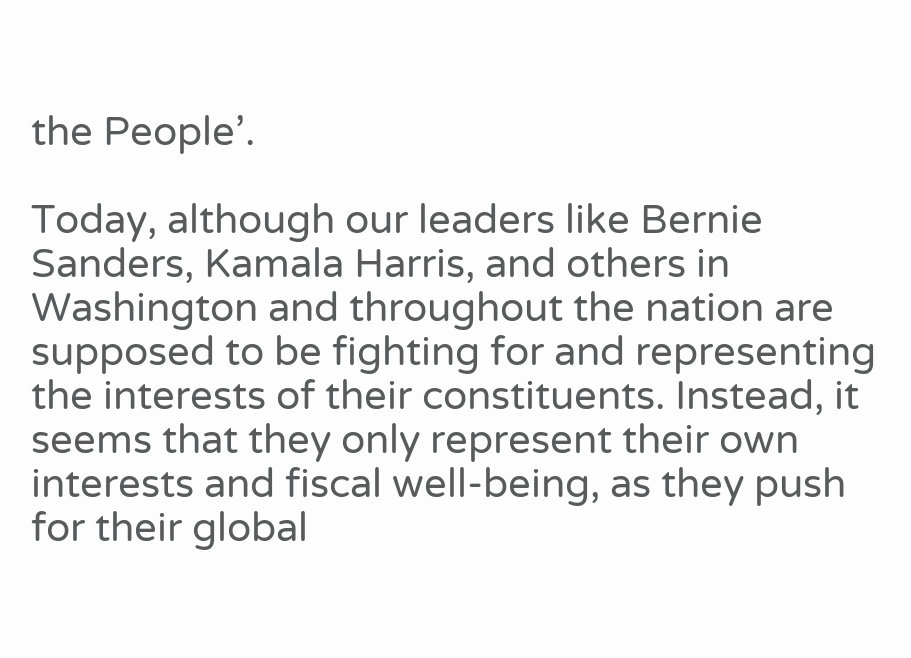the People’.

Today, although our leaders like Bernie Sanders, Kamala Harris, and others in Washington and throughout the nation are supposed to be fighting for and representing the interests of their constituents. Instead, it seems that they only represent their own interests and fiscal well-being, as they push for their global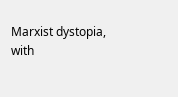Marxist dystopia, with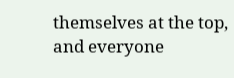themselves at the top, and everyone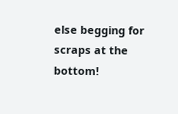else begging for scraps at the bottom!